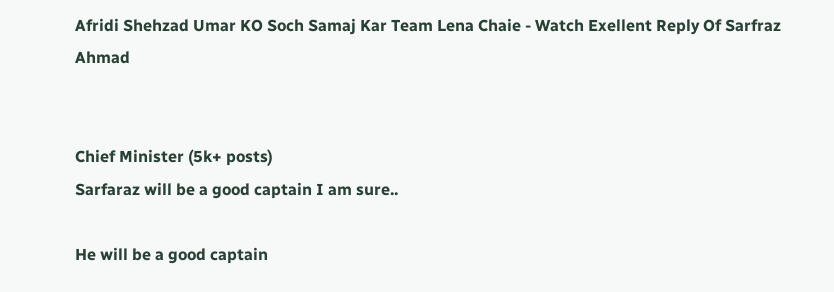Afridi Shehzad Umar KO Soch Samaj Kar Team Lena Chaie - Watch Exellent Reply Of Sarfraz Ahmad


Chief Minister (5k+ posts)
Sarfaraz will be a good captain I am sure..

He will be a good captain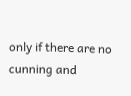only if there are no cunning and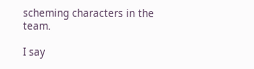scheming characters in the team.

I say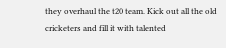they overhaul the t20 team. Kick out all the old cricketers and fill it with talented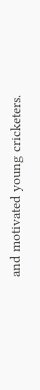and motivated young cricketers.